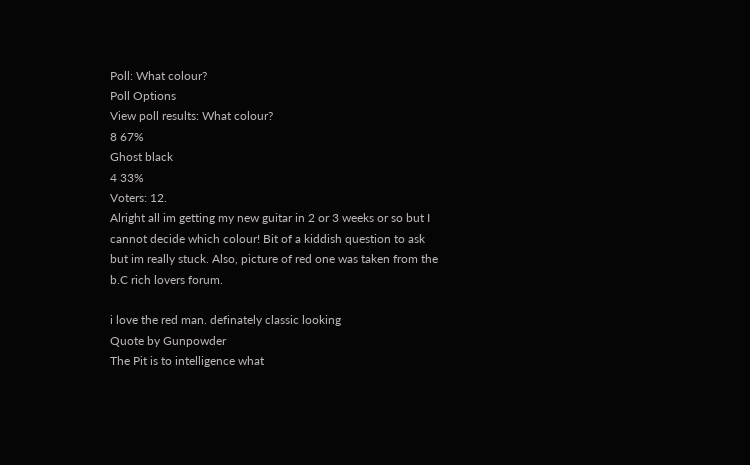Poll: What colour?
Poll Options
View poll results: What colour?
8 67%
Ghost black
4 33%
Voters: 12.
Alright all im getting my new guitar in 2 or 3 weeks or so but I cannot decide which colour! Bit of a kiddish question to ask but im really stuck. Also, picture of red one was taken from the b.C rich lovers forum.

i love the red man. definately classic looking
Quote by Gunpowder
The Pit is to intelligence what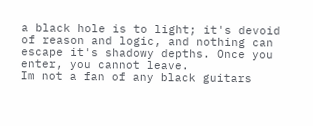a black hole is to light; it's devoid of reason and logic, and nothing can escape it's shadowy depths. Once you enter, you cannot leave.
Im not a fan of any black guitars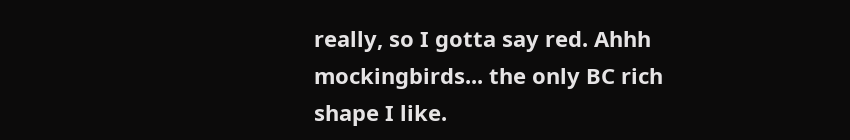really, so I gotta say red. Ahhh mockingbirds... the only BC rich shape I like.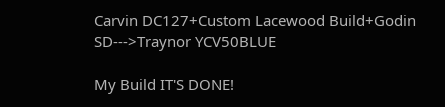Carvin DC127+Custom Lacewood Build+Godin SD--->Traynor YCV50BLUE

My Build IT'S DONE!